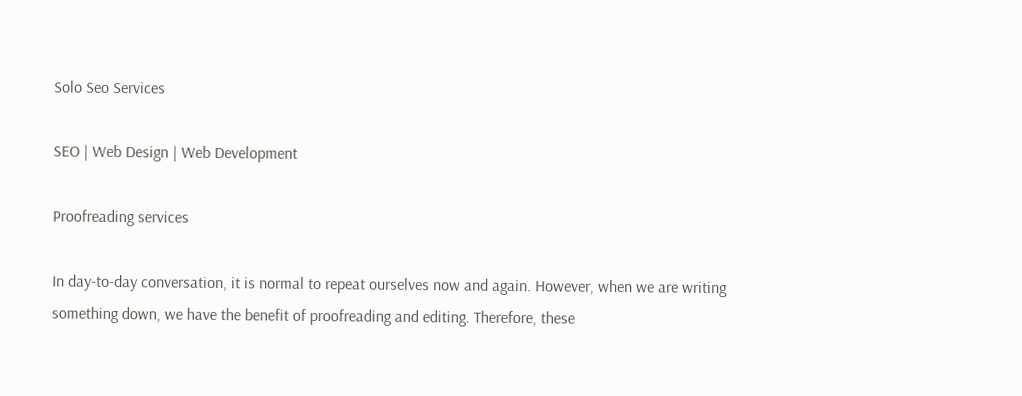Solo Seo Services

SEO | Web Design | Web Development

Proofreading services

In day-to-day conversation, it is normal to repeat ourselves now and again. However, when we are writing something down, we have the benefit of proofreading and editing. Therefore, these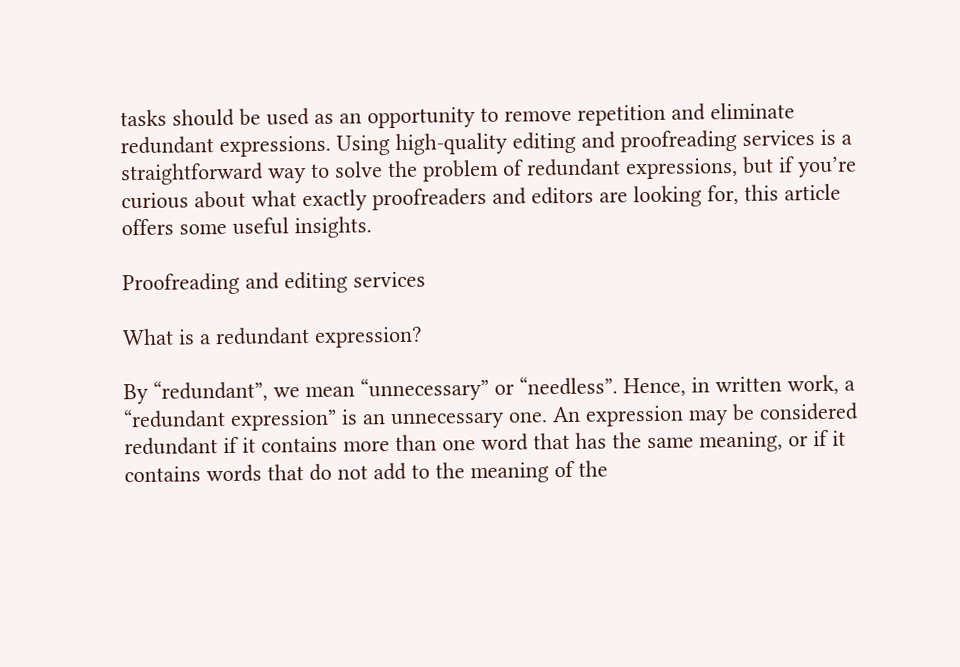tasks should be used as an opportunity to remove repetition and eliminate redundant expressions. Using high-quality editing and proofreading services is a straightforward way to solve the problem of redundant expressions, but if you’re curious about what exactly proofreaders and editors are looking for, this article offers some useful insights.

Proofreading and editing services

What is a redundant expression?

By “redundant”, we mean “unnecessary” or “needless”. Hence, in written work, a “redundant expression” is an unnecessary one. An expression may be considered redundant if it contains more than one word that has the same meaning, or if it contains words that do not add to the meaning of the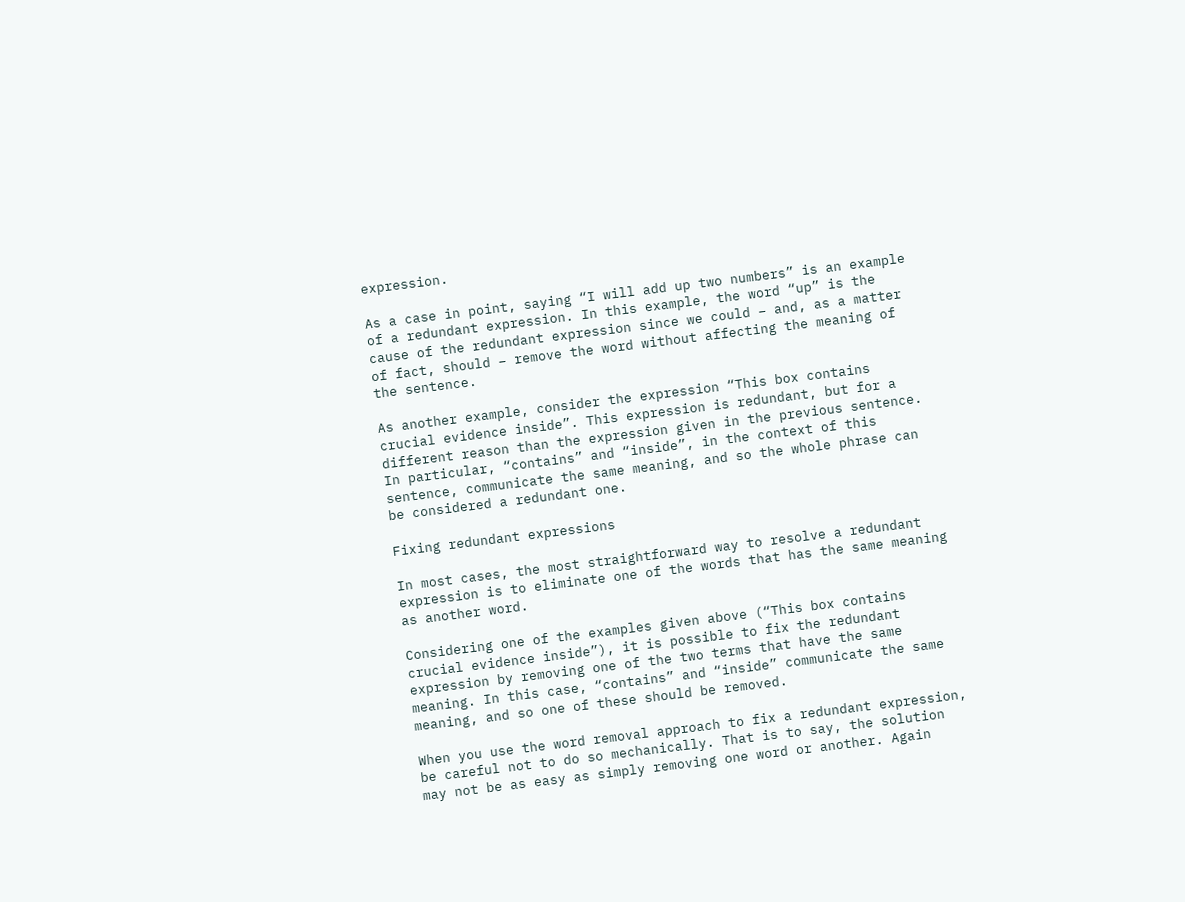expression.

As a case in point, saying “I will add up two numbers” is an example of a redundant expression. In this example, the word “up” is the cause of the redundant expression since we could – and, as a matter of fact, should – remove the word without affecting the meaning of the sentence.

As another example, consider the expression “This box contains crucial evidence inside”. This expression is redundant, but for a different reason than the expression given in the previous sentence. In particular, “contains” and “inside”, in the context of this sentence, communicate the same meaning, and so the whole phrase can be considered a redundant one.

Fixing redundant expressions

In most cases, the most straightforward way to resolve a redundant expression is to eliminate one of the words that has the same meaning as another word.

Considering one of the examples given above (“This box contains crucial evidence inside”), it is possible to fix the redundant expression by removing one of the two terms that have the same meaning. In this case, “contains” and “inside” communicate the same meaning, and so one of these should be removed.

When you use the word removal approach to fix a redundant expression, be careful not to do so mechanically. That is to say, the solution may not be as easy as simply removing one word or another. Again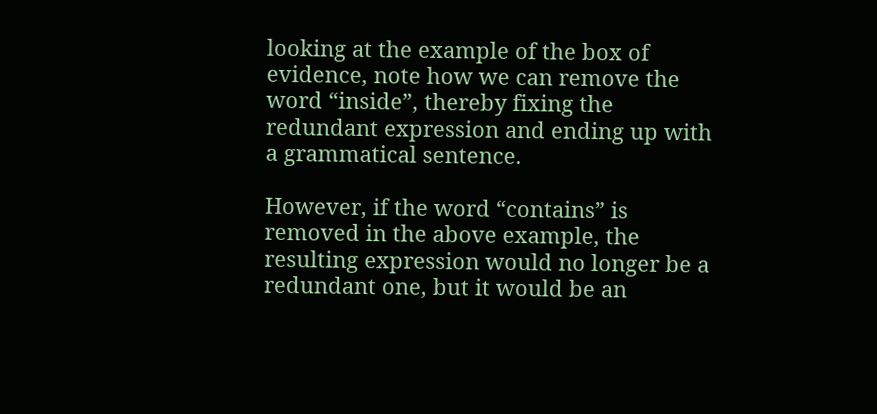looking at the example of the box of evidence, note how we can remove the word “inside”, thereby fixing the redundant expression and ending up with a grammatical sentence.

However, if the word “contains” is removed in the above example, the resulting expression would no longer be a redundant one, but it would be an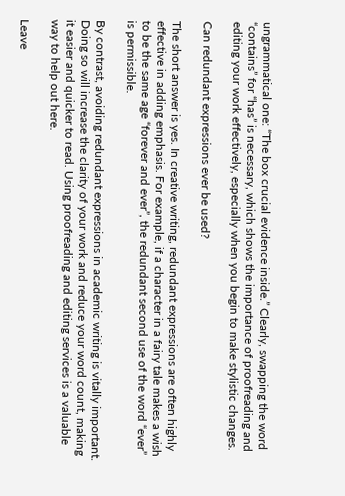ungrammatical one: “The box crucial evidence inside.” Clearly, swapping the word “contains” for “has” is necessary, which shows the importance of proofreading and editing your work effectively, especially when you begin to make stylistic changes.

Can redundant expressions ever be used?

The short answer is yes. In creative writing, redundant expressions are often highly effective in adding emphasis. For example, if a character in a fairy tale makes a wish to be the same age “forever and ever”, the redundant second use of the word “ever” is permissible.

By contrast, avoiding redundant expressions in academic writing is vitally important. Doing so will increase the clarity of your work and reduce your word count, making it easier and quicker to read. Using proofreading and editing services is a valuable way to help out here.

Leave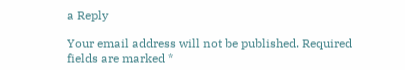a Reply

Your email address will not be published. Required fields are marked *